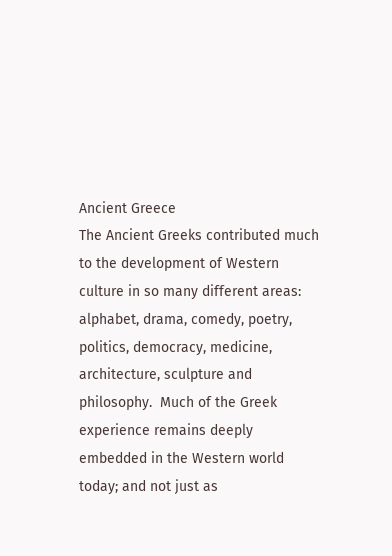Ancient Greece
The Ancient Greeks contributed much to the development of Western culture in so many different areas:  alphabet, drama, comedy, poetry, politics, democracy, medicine, architecture, sculpture and philosophy.  Much of the Greek experience remains deeply embedded in the Western world today; and not just as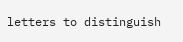letters to distinguish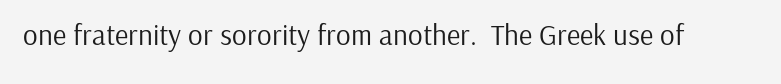one fraternity or sorority from another.  The Greek use of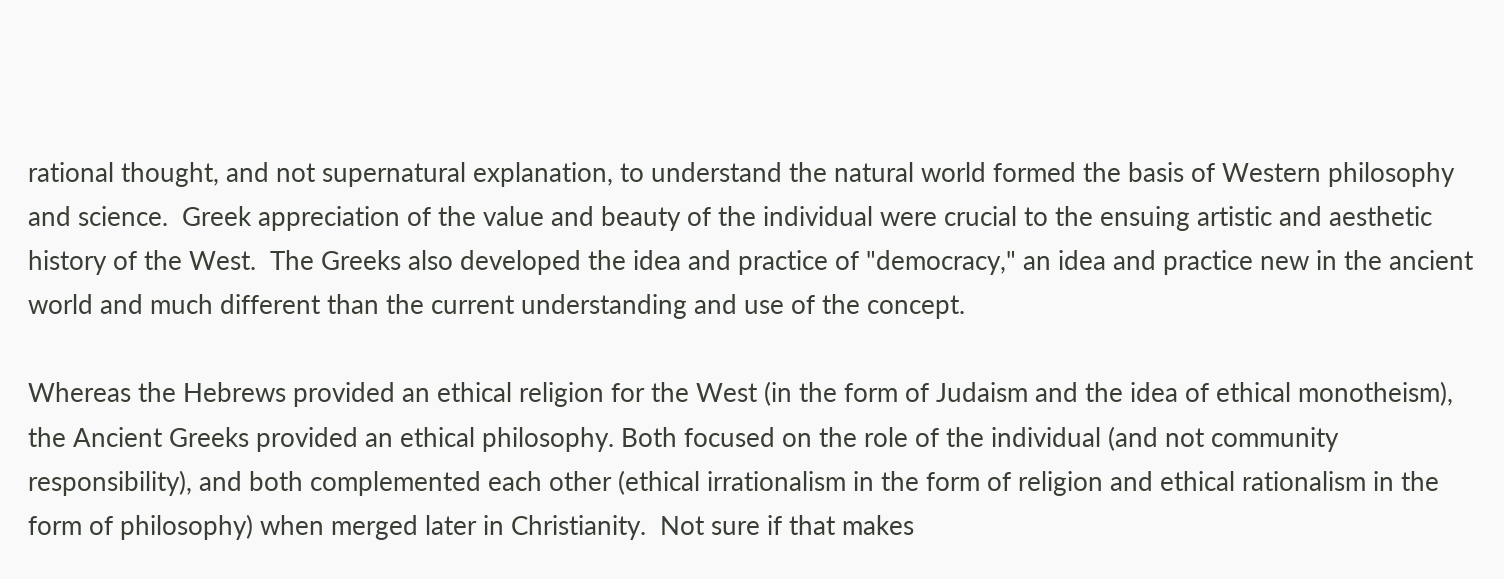rational thought, and not supernatural explanation, to understand the natural world formed the basis of Western philosophy and science.  Greek appreciation of the value and beauty of the individual were crucial to the ensuing artistic and aesthetic history of the West.  The Greeks also developed the idea and practice of "democracy," an idea and practice new in the ancient world and much different than the current understanding and use of the concept.

Whereas the Hebrews provided an ethical religion for the West (in the form of Judaism and the idea of ethical monotheism), the Ancient Greeks provided an ethical philosophy. Both focused on the role of the individual (and not community responsibility), and both complemented each other (ethical irrationalism in the form of religion and ethical rationalism in the form of philosophy) when merged later in Christianity.  Not sure if that makes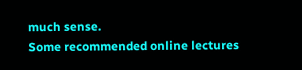much sense.
Some recommended online lectures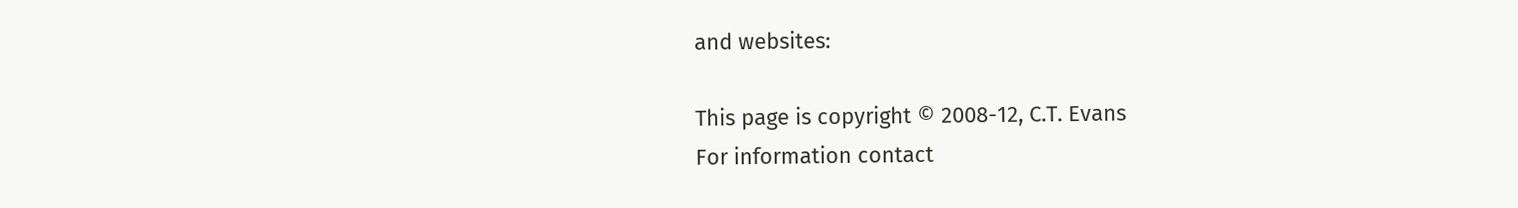and websites:

This page is copyright © 2008-12, C.T. Evans
For information contact